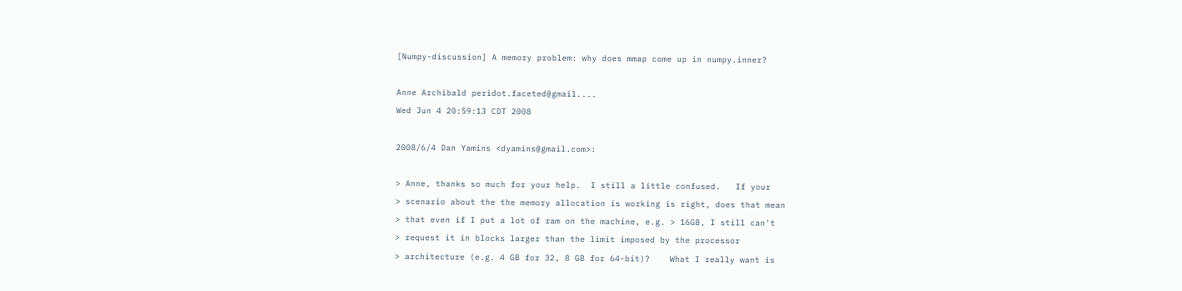[Numpy-discussion] A memory problem: why does mmap come up in numpy.inner?

Anne Archibald peridot.faceted@gmail....
Wed Jun 4 20:59:13 CDT 2008

2008/6/4 Dan Yamins <dyamins@gmail.com>:

> Anne, thanks so much for your help.  I still a little confused.   If your
> scenario about the the memory allocation is working is right, does that mean
> that even if I put a lot of ram on the machine, e.g. > 16GB, I still can't
> request it in blocks larger than the limit imposed by the processor
> architecture (e.g. 4 GB for 32, 8 GB for 64-bit)?    What I really want is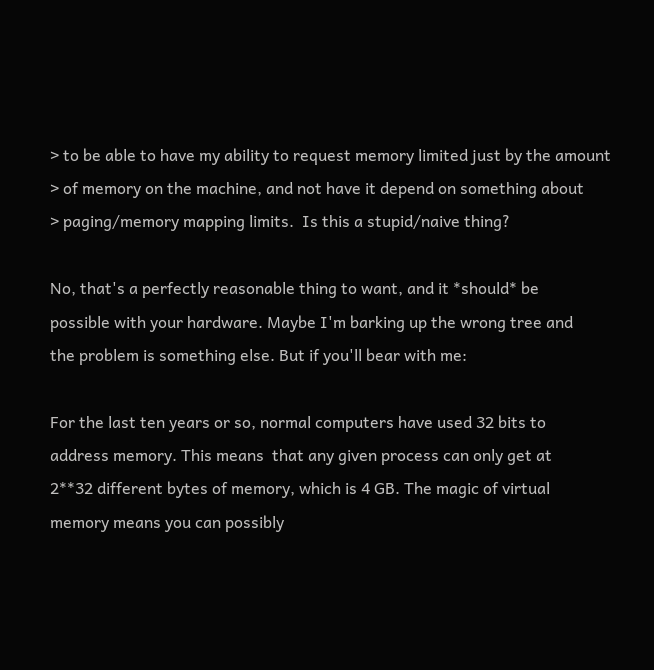> to be able to have my ability to request memory limited just by the amount
> of memory on the machine, and not have it depend on something about
> paging/memory mapping limits.  Is this a stupid/naive thing?

No, that's a perfectly reasonable thing to want, and it *should* be
possible with your hardware. Maybe I'm barking up the wrong tree and
the problem is something else. But if you'll bear with me:

For the last ten years or so, normal computers have used 32 bits to
address memory. This means  that any given process can only get at
2**32 different bytes of memory, which is 4 GB. The magic of virtual
memory means you can possibly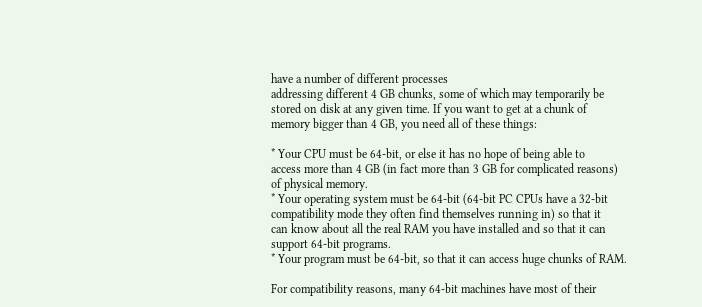have a number of different processes
addressing different 4 GB chunks, some of which may temporarily be
stored on disk at any given time. If you want to get at a chunk of
memory bigger than 4 GB, you need all of these things:

* Your CPU must be 64-bit, or else it has no hope of being able to
access more than 4 GB (in fact more than 3 GB for complicated reasons)
of physical memory.
* Your operating system must be 64-bit (64-bit PC CPUs have a 32-bit
compatibility mode they often find themselves running in) so that it
can know about all the real RAM you have installed and so that it can
support 64-bit programs.
* Your program must be 64-bit, so that it can access huge chunks of RAM.

For compatibility reasons, many 64-bit machines have most of their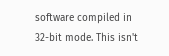software compiled in 32-bit mode. This isn't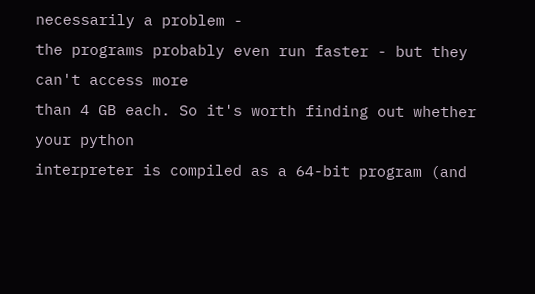necessarily a problem -
the programs probably even run faster - but they can't access more
than 4 GB each. So it's worth finding out whether your python
interpreter is compiled as a 64-bit program (and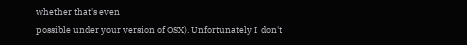whether that's even
possible under your version of OSX). Unfortunately I  don't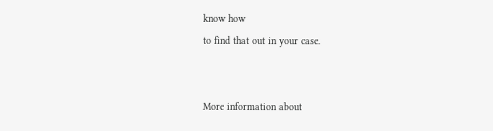know how
to find that out in your case.


More information about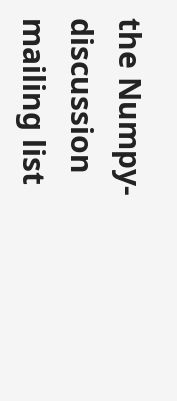the Numpy-discussion mailing list